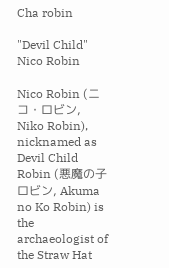Cha robin

"Devil Child" Nico Robin

Nico Robin (ニコ・ロビン, Niko Robin), nicknamed as Devil Child Robin (悪魔の子ロビン, Akuma no Ko Robin) is the archaeologist of the Straw Hat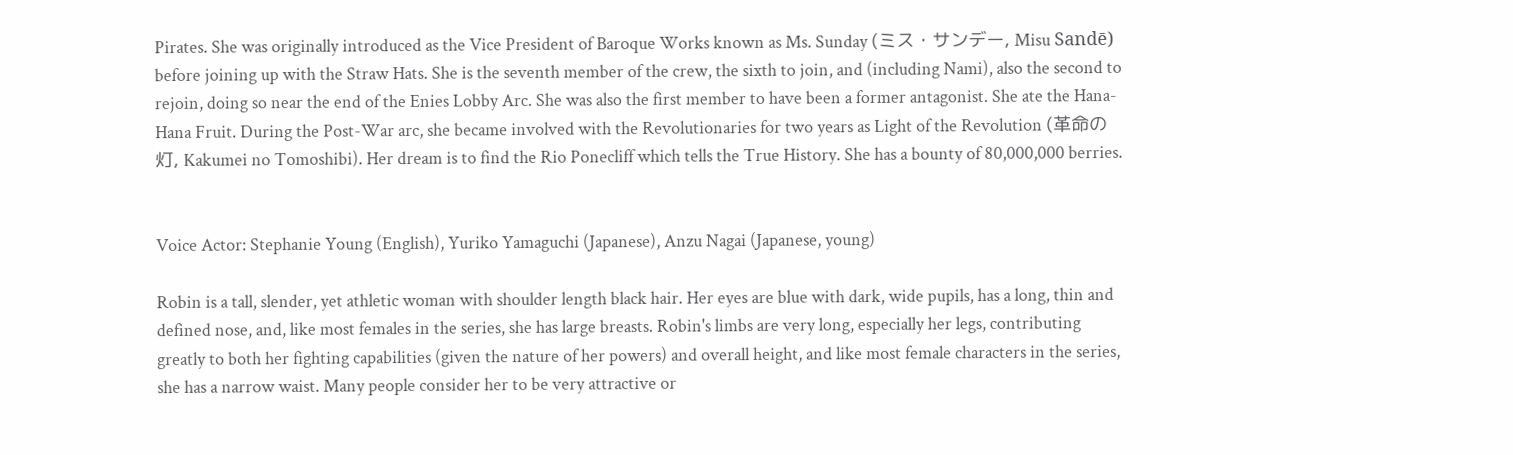Pirates. She was originally introduced as the Vice President of Baroque Works known as Ms. Sunday (ミス・サンデー, Misu Sandē) before joining up with the Straw Hats. She is the seventh member of the crew, the sixth to join, and (including Nami), also the second to rejoin, doing so near the end of the Enies Lobby Arc. She was also the first member to have been a former antagonist. She ate the Hana-Hana Fruit. During the Post-War arc, she became involved with the Revolutionaries for two years as Light of the Revolution (革命の灯, Kakumei no Tomoshibi). Her dream is to find the Rio Ponecliff which tells the True History. She has a bounty of 80,000,000 berries.


Voice Actor: Stephanie Young (English), Yuriko Yamaguchi (Japanese), Anzu Nagai (Japanese, young)

Robin is a tall, slender, yet athletic woman with shoulder length black hair. Her eyes are blue with dark, wide pupils, has a long, thin and defined nose, and, like most females in the series, she has large breasts. Robin's limbs are very long, especially her legs, contributing greatly to both her fighting capabilities (given the nature of her powers) and overall height, and like most female characters in the series, she has a narrow waist. Many people consider her to be very attractive or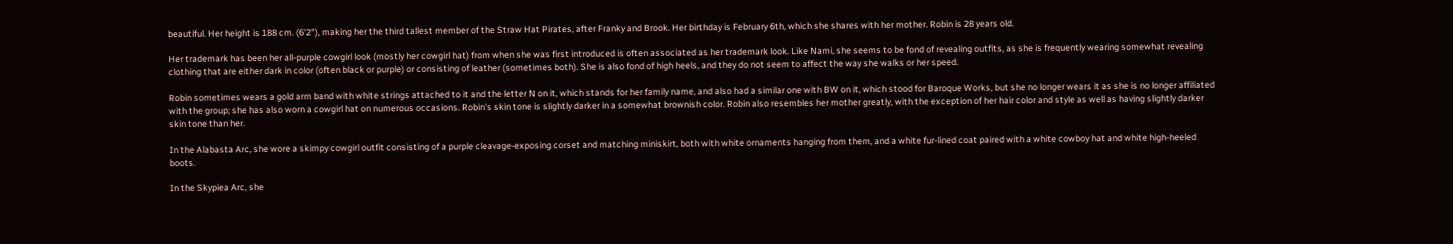beautiful. Her height is 188 cm. (6'2"), making her the third tallest member of the Straw Hat Pirates, after Franky and Brook. Her birthday is February 6th, which she shares with her mother. Robin is 28 years old.

Her trademark has been her all-purple cowgirl look (mostly her cowgirl hat) from when she was first introduced is often associated as her trademark look. Like Nami, she seems to be fond of revealing outfits, as she is frequently wearing somewhat revealing clothing that are either dark in color (often black or purple) or consisting of leather (sometimes both). She is also fond of high heels, and they do not seem to affect the way she walks or her speed.

Robin sometimes wears a gold arm band with white strings attached to it and the letter N on it, which stands for her family name, and also had a similar one with BW on it, which stood for Baroque Works, but she no longer wears it as she is no longer affiliated with the group; she has also worn a cowgirl hat on numerous occasions. Robin's skin tone is slightly darker in a somewhat brownish color. Robin also resembles her mother greatly, with the exception of her hair color and style as well as having slightly darker skin tone than her.

In the Alabasta Arc, she wore a skimpy cowgirl outfit consisting of a purple cleavage-exposing corset and matching miniskirt, both with white ornaments hanging from them, and a white fur-lined coat paired with a white cowboy hat and white high-heeled boots.

In the Skypiea Arc, she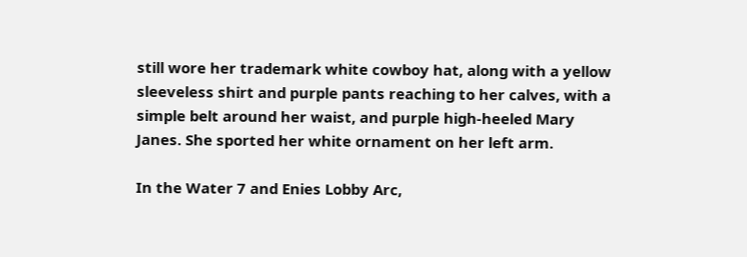still wore her trademark white cowboy hat, along with a yellow sleeveless shirt and purple pants reaching to her calves, with a simple belt around her waist, and purple high-heeled Mary Janes. She sported her white ornament on her left arm.

In the Water 7 and Enies Lobby Arc,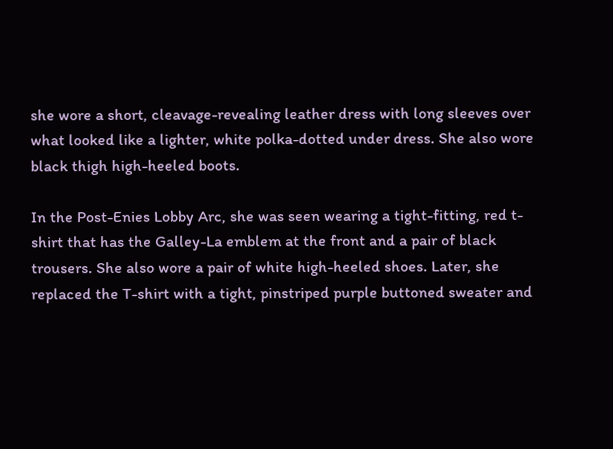she wore a short, cleavage-revealing leather dress with long sleeves over what looked like a lighter, white polka-dotted under dress. She also wore black thigh high-heeled boots.

In the Post-Enies Lobby Arc, she was seen wearing a tight-fitting, red t-shirt that has the Galley-La emblem at the front and a pair of black trousers. She also wore a pair of white high-heeled shoes. Later, she replaced the T-shirt with a tight, pinstriped purple buttoned sweater and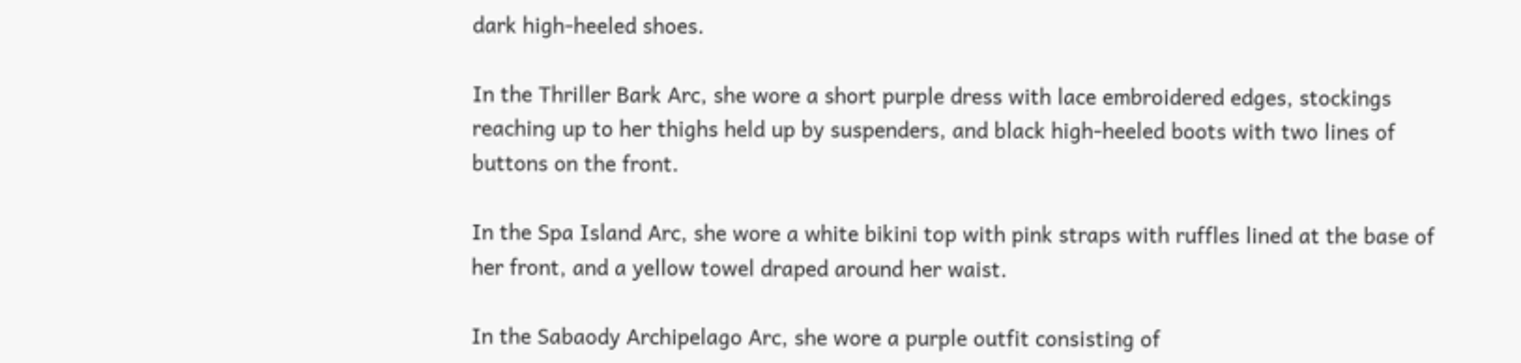dark high-heeled shoes.

In the Thriller Bark Arc, she wore a short purple dress with lace embroidered edges, stockings reaching up to her thighs held up by suspenders, and black high-heeled boots with two lines of buttons on the front.

In the Spa Island Arc, she wore a white bikini top with pink straps with ruffles lined at the base of her front, and a yellow towel draped around her waist.

In the Sabaody Archipelago Arc, she wore a purple outfit consisting of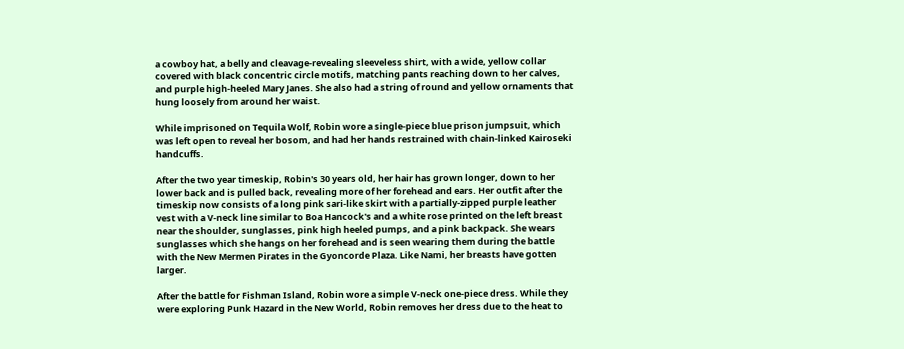a cowboy hat, a belly and cleavage-revealing sleeveless shirt, with a wide, yellow collar covered with black concentric circle motifs, matching pants reaching down to her calves, and purple high-heeled Mary Janes. She also had a string of round and yellow ornaments that hung loosely from around her waist.

While imprisoned on Tequila Wolf, Robin wore a single-piece blue prison jumpsuit, which was left open to reveal her bosom, and had her hands restrained with chain-linked Kairoseki handcuffs.

After the two year timeskip, Robin's 30 years old, her hair has grown longer, down to her lower back and is pulled back, revealing more of her forehead and ears. Her outfit after the timeskip now consists of a long pink sari-like skirt with a partially-zipped purple leather vest with a V-neck line similar to Boa Hancock's and a white rose printed on the left breast near the shoulder, sunglasses, pink high heeled pumps, and a pink backpack. She wears sunglasses which she hangs on her forehead and is seen wearing them during the battle with the New Mermen Pirates in the Gyoncorde Plaza. Like Nami, her breasts have gotten larger.

After the battle for Fishman Island, Robin wore a simple V-neck one-piece dress. While they were exploring Punk Hazard in the New World, Robin removes her dress due to the heat to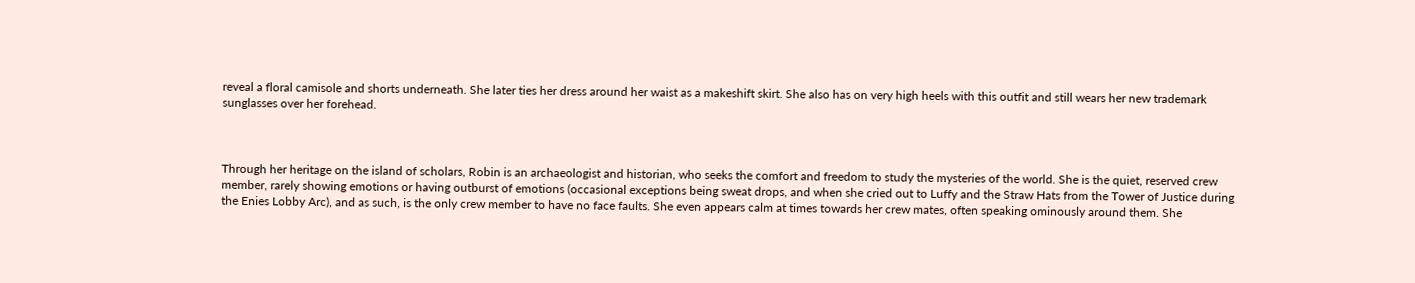reveal a floral camisole and shorts underneath. She later ties her dress around her waist as a makeshift skirt. She also has on very high heels with this outfit and still wears her new trademark sunglasses over her forehead.



Through her heritage on the island of scholars, Robin is an archaeologist and historian, who seeks the comfort and freedom to study the mysteries of the world. She is the quiet, reserved crew member, rarely showing emotions or having outburst of emotions (occasional exceptions being sweat drops, and when she cried out to Luffy and the Straw Hats from the Tower of Justice during the Enies Lobby Arc), and as such, is the only crew member to have no face faults. She even appears calm at times towards her crew mates, often speaking ominously around them. She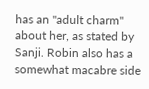has an "adult charm" about her, as stated by Sanji. Robin also has a somewhat macabre side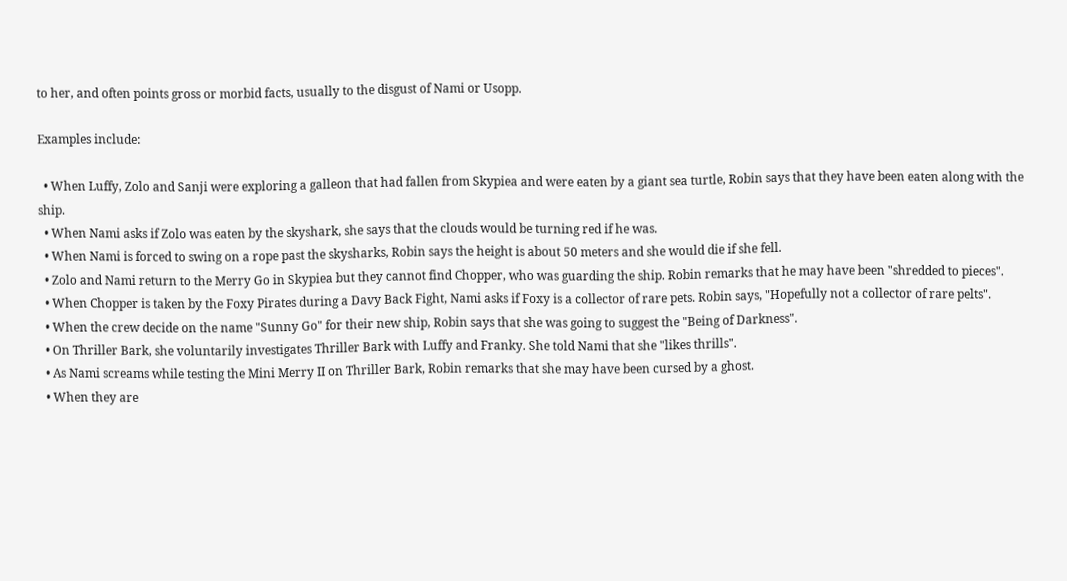to her, and often points gross or morbid facts, usually to the disgust of Nami or Usopp.

Examples include:

  • When Luffy, Zolo and Sanji were exploring a galleon that had fallen from Skypiea and were eaten by a giant sea turtle, Robin says that they have been eaten along with the ship.
  • When Nami asks if Zolo was eaten by the skyshark, she says that the clouds would be turning red if he was.
  • When Nami is forced to swing on a rope past the skysharks, Robin says the height is about 50 meters and she would die if she fell.
  • Zolo and Nami return to the Merry Go in Skypiea but they cannot find Chopper, who was guarding the ship. Robin remarks that he may have been "shredded to pieces".
  • When Chopper is taken by the Foxy Pirates during a Davy Back Fight, Nami asks if Foxy is a collector of rare pets. Robin says, "Hopefully not a collector of rare pelts".
  • When the crew decide on the name "Sunny Go" for their new ship, Robin says that she was going to suggest the "Being of Darkness".
  • On Thriller Bark, she voluntarily investigates Thriller Bark with Luffy and Franky. She told Nami that she "likes thrills".
  • As Nami screams while testing the Mini Merry II on Thriller Bark, Robin remarks that she may have been cursed by a ghost.
  • When they are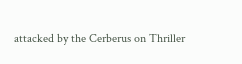attacked by the Cerberus on Thriller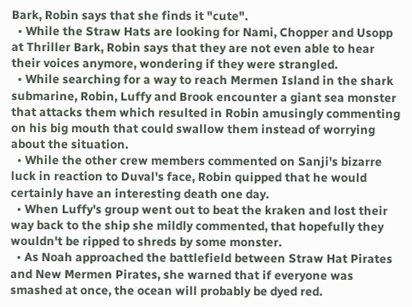Bark, Robin says that she finds it "cute".
  • While the Straw Hats are looking for Nami, Chopper and Usopp at Thriller Bark, Robin says that they are not even able to hear their voices anymore, wondering if they were strangled.
  • While searching for a way to reach Mermen Island in the shark submarine, Robin, Luffy and Brook encounter a giant sea monster that attacks them which resulted in Robin amusingly commenting on his big mouth that could swallow them instead of worrying about the situation.
  • While the other crew members commented on Sanji's bizarre luck in reaction to Duval's face, Robin quipped that he would certainly have an interesting death one day.
  • When Luffy's group went out to beat the kraken and lost their way back to the ship she mildly commented, that hopefully they wouldn't be ripped to shreds by some monster.
  • As Noah approached the battlefield between Straw Hat Pirates and New Mermen Pirates, she warned that if everyone was smashed at once, the ocean will probably be dyed red.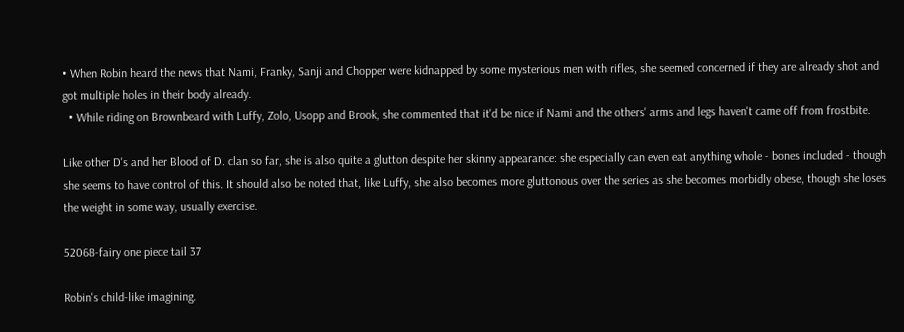• When Robin heard the news that Nami, Franky, Sanji and Chopper were kidnapped by some mysterious men with rifles, she seemed concerned if they are already shot and got multiple holes in their body already.
  • While riding on Brownbeard with Luffy, Zolo, Usopp and Brook, she commented that it'd be nice if Nami and the others' arms and legs haven't came off from frostbite.

Like other D's and her Blood of D. clan so far, she is also quite a glutton despite her skinny appearance: she especially can even eat anything whole - bones included - though she seems to have control of this. It should also be noted that, like Luffy, she also becomes more gluttonous over the series as she becomes morbidly obese, though she loses the weight in some way, usually exercise.

52068-fairy one piece tail 37

Robin's child-like imagining.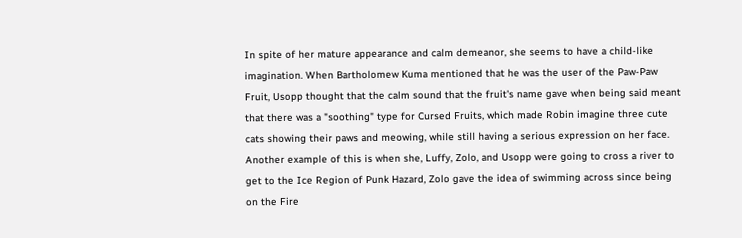In spite of her mature appearance and calm demeanor, she seems to have a child-like imagination. When Bartholomew Kuma mentioned that he was the user of the Paw-Paw Fruit, Usopp thought that the calm sound that the fruit's name gave when being said meant that there was a "soothing" type for Cursed Fruits, which made Robin imagine three cute cats showing their paws and meowing, while still having a serious expression on her face. Another example of this is when she, Luffy, Zolo, and Usopp were going to cross a river to get to the Ice Region of Punk Hazard, Zolo gave the idea of swimming across since being on the Fire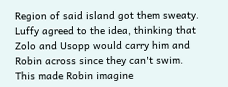Region of said island got them sweaty. Luffy agreed to the idea, thinking that Zolo and Usopp would carry him and Robin across since they can't swim. This made Robin imagine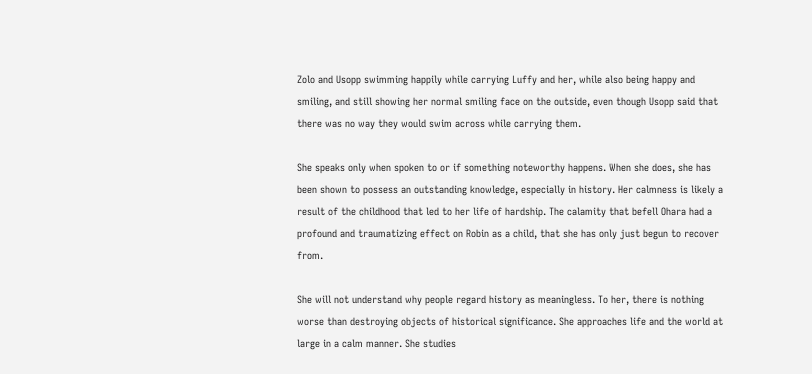Zolo and Usopp swimming happily while carrying Luffy and her, while also being happy and smiling, and still showing her normal smiling face on the outside, even though Usopp said that there was no way they would swim across while carrying them.

She speaks only when spoken to or if something noteworthy happens. When she does, she has been shown to possess an outstanding knowledge, especially in history. Her calmness is likely a result of the childhood that led to her life of hardship. The calamity that befell Ohara had a profound and traumatizing effect on Robin as a child, that she has only just begun to recover from.

She will not understand why people regard history as meaningless. To her, there is nothing worse than destroying objects of historical significance. She approaches life and the world at large in a calm manner. She studies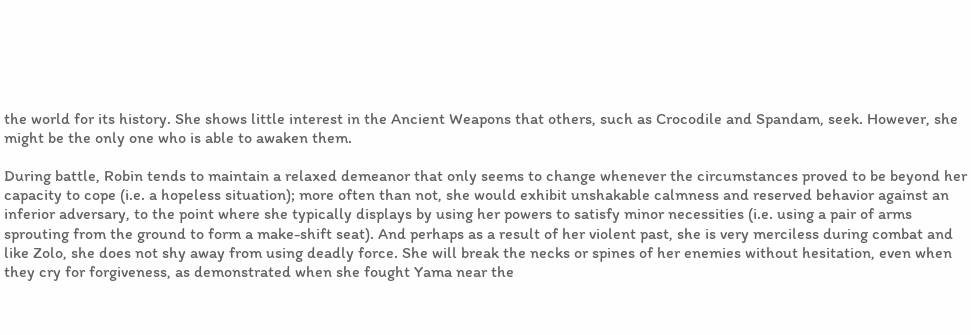the world for its history. She shows little interest in the Ancient Weapons that others, such as Crocodile and Spandam, seek. However, she might be the only one who is able to awaken them.

During battle, Robin tends to maintain a relaxed demeanor that only seems to change whenever the circumstances proved to be beyond her capacity to cope (i.e. a hopeless situation); more often than not, she would exhibit unshakable calmness and reserved behavior against an inferior adversary, to the point where she typically displays by using her powers to satisfy minor necessities (i.e. using a pair of arms sprouting from the ground to form a make-shift seat). And perhaps as a result of her violent past, she is very merciless during combat and like Zolo, she does not shy away from using deadly force. She will break the necks or spines of her enemies without hesitation, even when they cry for forgiveness, as demonstrated when she fought Yama near the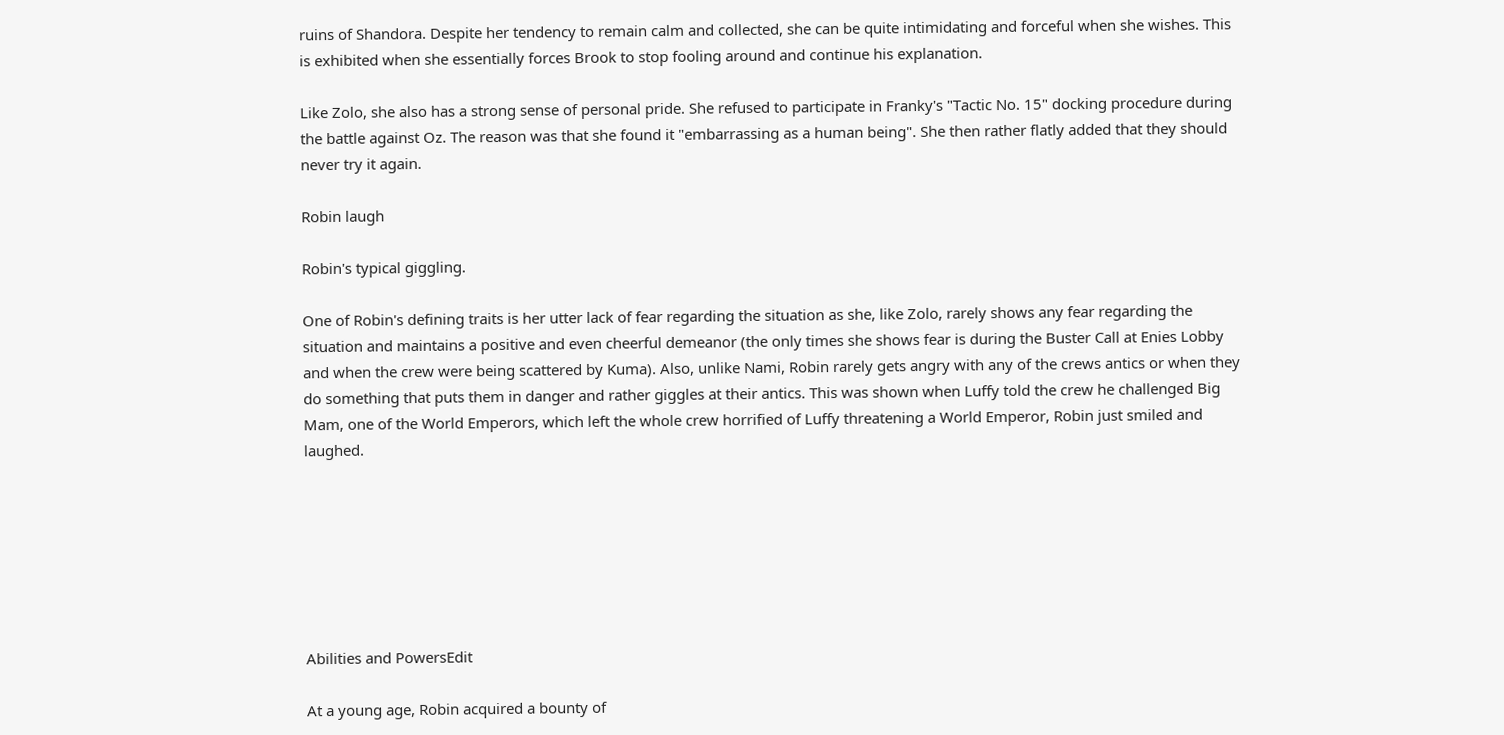ruins of Shandora. Despite her tendency to remain calm and collected, she can be quite intimidating and forceful when she wishes. This is exhibited when she essentially forces Brook to stop fooling around and continue his explanation.

Like Zolo, she also has a strong sense of personal pride. She refused to participate in Franky's "Tactic No. 15" docking procedure during the battle against Oz. The reason was that she found it "embarrassing as a human being". She then rather flatly added that they should never try it again.

Robin laugh

Robin's typical giggling.

One of Robin's defining traits is her utter lack of fear regarding the situation as she, like Zolo, rarely shows any fear regarding the situation and maintains a positive and even cheerful demeanor (the only times she shows fear is during the Buster Call at Enies Lobby and when the crew were being scattered by Kuma). Also, unlike Nami, Robin rarely gets angry with any of the crews antics or when they do something that puts them in danger and rather giggles at their antics. This was shown when Luffy told the crew he challenged Big Mam, one of the World Emperors, which left the whole crew horrified of Luffy threatening a World Emperor, Robin just smiled and laughed.







Abilities and PowersEdit

At a young age, Robin acquired a bounty of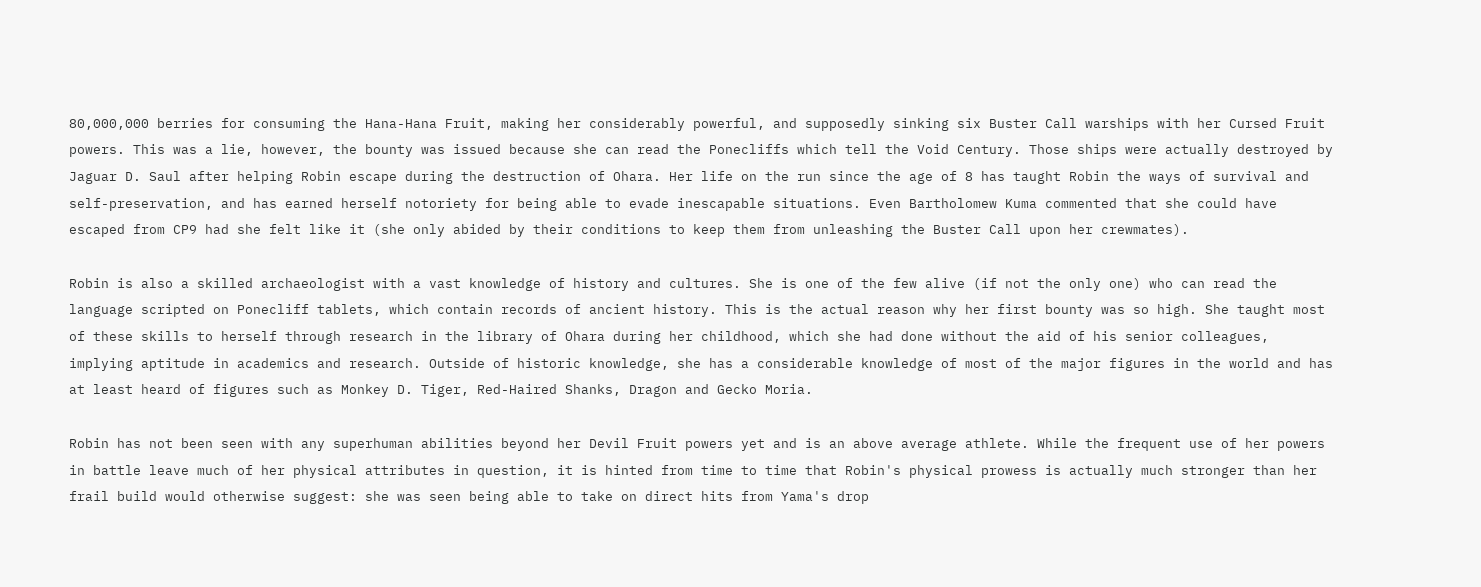80,000,000 berries for consuming the Hana-Hana Fruit, making her considerably powerful, and supposedly sinking six Buster Call warships with her Cursed Fruit powers. This was a lie, however, the bounty was issued because she can read the Ponecliffs which tell the Void Century. Those ships were actually destroyed by Jaguar D. Saul after helping Robin escape during the destruction of Ohara. Her life on the run since the age of 8 has taught Robin the ways of survival and self-preservation, and has earned herself notoriety for being able to evade inescapable situations. Even Bartholomew Kuma commented that she could have escaped from CP9 had she felt like it (she only abided by their conditions to keep them from unleashing the Buster Call upon her crewmates).

Robin is also a skilled archaeologist with a vast knowledge of history and cultures. She is one of the few alive (if not the only one) who can read the language scripted on Ponecliff tablets, which contain records of ancient history. This is the actual reason why her first bounty was so high. She taught most of these skills to herself through research in the library of Ohara during her childhood, which she had done without the aid of his senior colleagues, implying aptitude in academics and research. Outside of historic knowledge, she has a considerable knowledge of most of the major figures in the world and has at least heard of figures such as Monkey D. Tiger, Red-Haired Shanks, Dragon and Gecko Moria.

Robin has not been seen with any superhuman abilities beyond her Devil Fruit powers yet and is an above average athlete. While the frequent use of her powers in battle leave much of her physical attributes in question, it is hinted from time to time that Robin's physical prowess is actually much stronger than her frail build would otherwise suggest: she was seen being able to take on direct hits from Yama's drop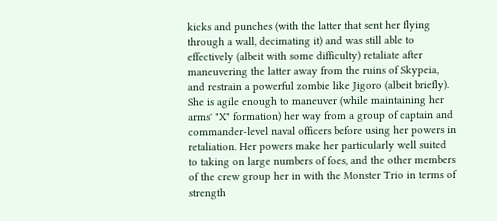kicks and punches (with the latter that sent her flying through a wall, decimating it) and was still able to effectively (albeit with some difficulty) retaliate after maneuvering the latter away from the ruins of Skypeia, and restrain a powerful zombie like Jigoro (albeit briefly). She is agile enough to maneuver (while maintaining her arms' "X" formation) her way from a group of captain and commander-level naval officers before using her powers in retaliation. Her powers make her particularly well suited to taking on large numbers of foes, and the other members of the crew group her in with the Monster Trio in terms of strength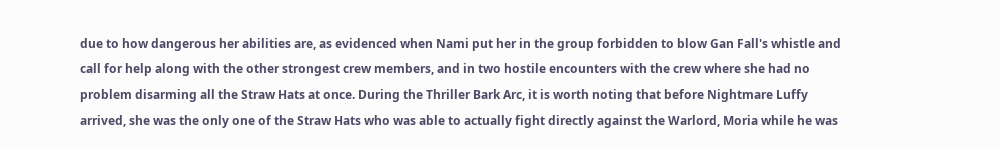due to how dangerous her abilities are, as evidenced when Nami put her in the group forbidden to blow Gan Fall's whistle and call for help along with the other strongest crew members, and in two hostile encounters with the crew where she had no problem disarming all the Straw Hats at once. During the Thriller Bark Arc, it is worth noting that before Nightmare Luffy arrived, she was the only one of the Straw Hats who was able to actually fight directly against the Warlord, Moria while he was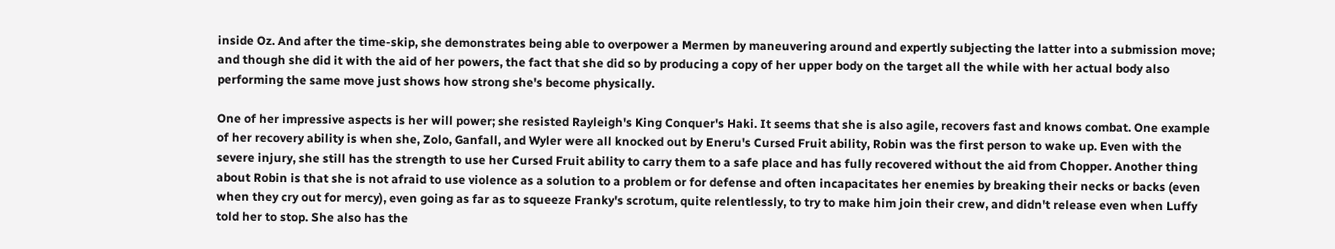inside Oz. And after the time-skip, she demonstrates being able to overpower a Mermen by maneuvering around and expertly subjecting the latter into a submission move; and though she did it with the aid of her powers, the fact that she did so by producing a copy of her upper body on the target all the while with her actual body also performing the same move just shows how strong she's become physically.

One of her impressive aspects is her will power; she resisted Rayleigh's King Conquer's Haki. It seems that she is also agile, recovers fast and knows combat. One example of her recovery ability is when she, Zolo, Ganfall, and Wyler were all knocked out by Eneru's Cursed Fruit ability, Robin was the first person to wake up. Even with the severe injury, she still has the strength to use her Cursed Fruit ability to carry them to a safe place and has fully recovered without the aid from Chopper. Another thing about Robin is that she is not afraid to use violence as a solution to a problem or for defense and often incapacitates her enemies by breaking their necks or backs (even when they cry out for mercy), even going as far as to squeeze Franky's scrotum, quite relentlessly, to try to make him join their crew, and didn't release even when Luffy told her to stop. She also has the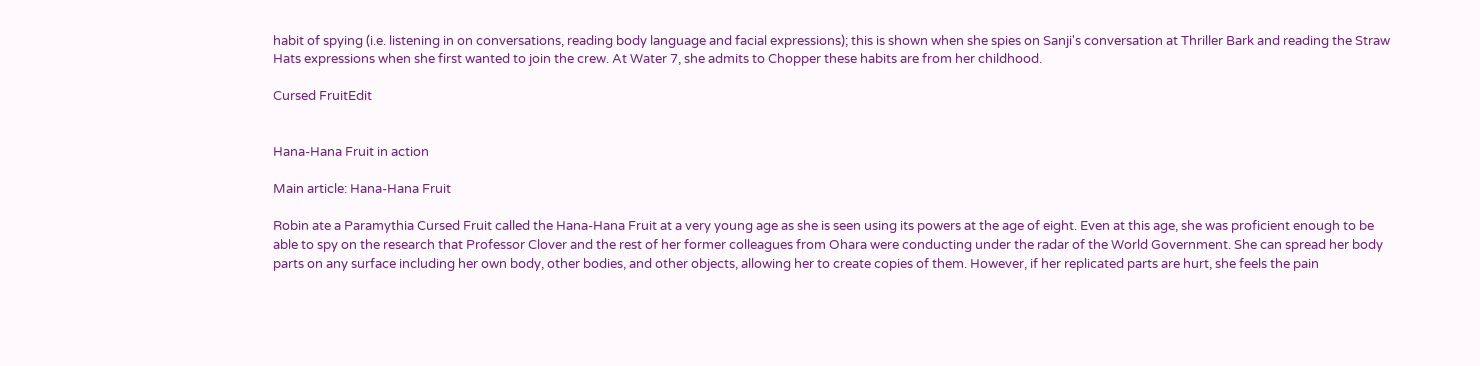habit of spying (i.e. listening in on conversations, reading body language and facial expressions); this is shown when she spies on Sanji's conversation at Thriller Bark and reading the Straw Hats expressions when she first wanted to join the crew. At Water 7, she admits to Chopper these habits are from her childhood.

Cursed FruitEdit


Hana-Hana Fruit in action

Main article: Hana-Hana Fruit

Robin ate a Paramythia Cursed Fruit called the Hana-Hana Fruit at a very young age as she is seen using its powers at the age of eight. Even at this age, she was proficient enough to be able to spy on the research that Professor Clover and the rest of her former colleagues from Ohara were conducting under the radar of the World Government. She can spread her body parts on any surface including her own body, other bodies, and other objects, allowing her to create copies of them. However, if her replicated parts are hurt, she feels the pain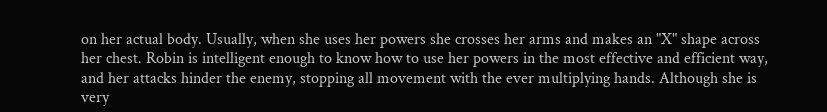on her actual body. Usually, when she uses her powers she crosses her arms and makes an "X" shape across her chest. Robin is intelligent enough to know how to use her powers in the most effective and efficient way, and her attacks hinder the enemy, stopping all movement with the ever multiplying hands. Although she is very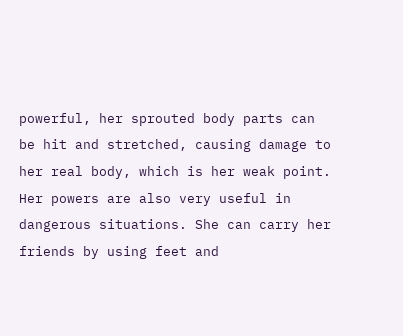powerful, her sprouted body parts can be hit and stretched, causing damage to her real body, which is her weak point. Her powers are also very useful in dangerous situations. She can carry her friends by using feet and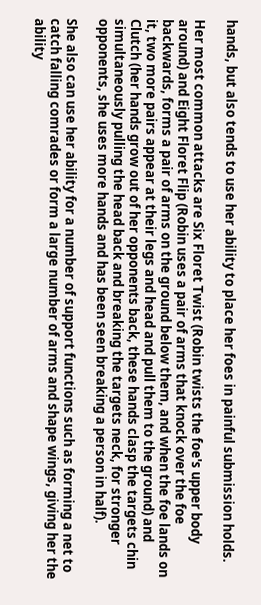hands, but also tends to use her ability to place her foes in painful submission holds.

Her most common attacks are Six Floret Twist (Robin twists the foe's upper body around) and Eight Floret Flip (Robin uses a pair of arms that knock over the foe backwards, forms a pair of arms on the ground below them, and when the foe lands on it, two more pairs appear at their legs and head and pull them to the ground) and Clutch (her hands grow out of her opponents back, these hands clasp the targets chin simultaneously pulling the head back and breaking the targets neck, for stronger opponents, she uses more hands and has been seen breaking a person in half).

She also can use her ability for a number of support functions such as forming a net to catch falling comrades or form a large number of arms and shape wings, giving her the ability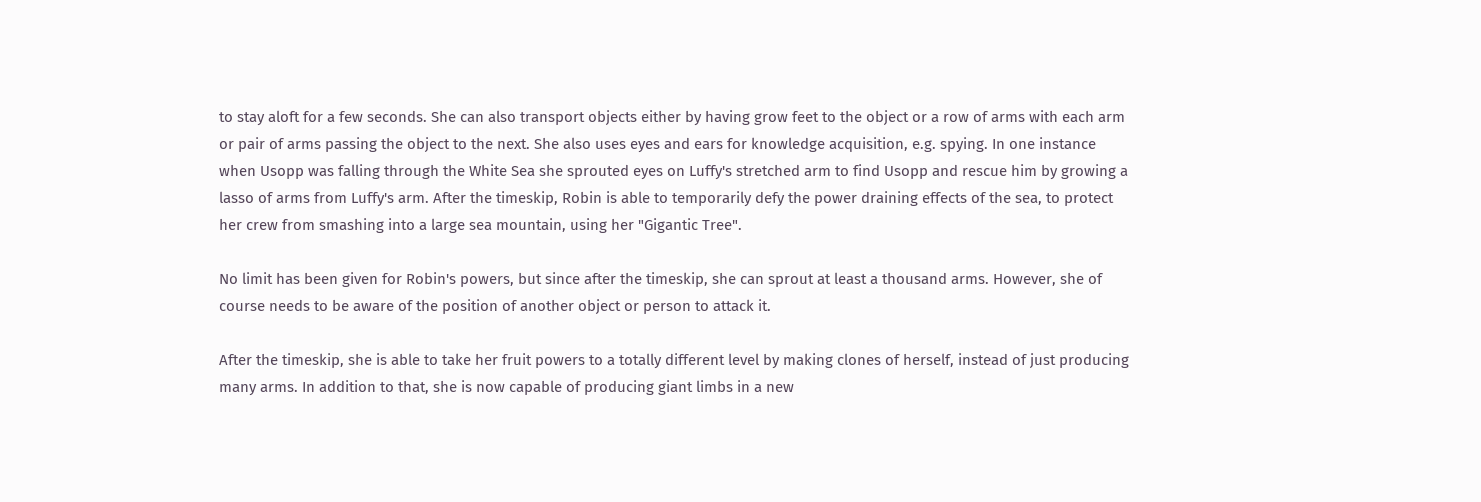to stay aloft for a few seconds. She can also transport objects either by having grow feet to the object or a row of arms with each arm or pair of arms passing the object to the next. She also uses eyes and ears for knowledge acquisition, e.g. spying. In one instance when Usopp was falling through the White Sea she sprouted eyes on Luffy's stretched arm to find Usopp and rescue him by growing a lasso of arms from Luffy's arm. After the timeskip, Robin is able to temporarily defy the power draining effects of the sea, to protect her crew from smashing into a large sea mountain, using her "Gigantic Tree".

No limit has been given for Robin's powers, but since after the timeskip, she can sprout at least a thousand arms. However, she of course needs to be aware of the position of another object or person to attack it.

After the timeskip, she is able to take her fruit powers to a totally different level by making clones of herself, instead of just producing many arms. In addition to that, she is now capable of producing giant limbs in a new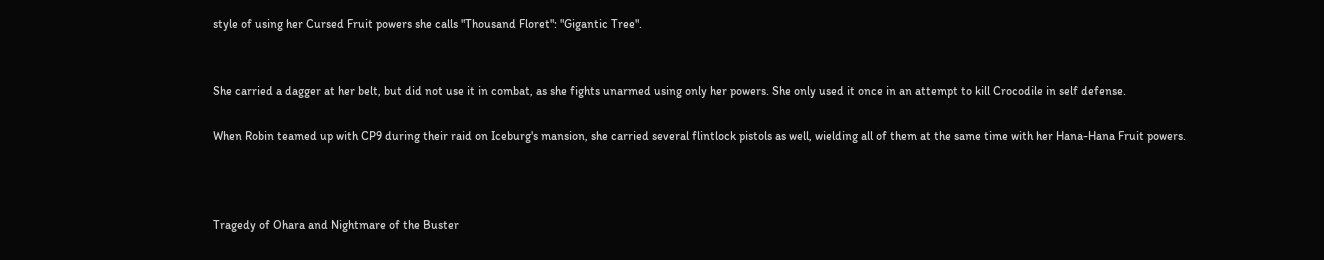style of using her Cursed Fruit powers she calls "Thousand Floret": "Gigantic Tree".


She carried a dagger at her belt, but did not use it in combat, as she fights unarmed using only her powers. She only used it once in an attempt to kill Crocodile in self defense.

When Robin teamed up with CP9 during their raid on Iceburg's mansion, she carried several flintlock pistols as well, wielding all of them at the same time with her Hana-Hana Fruit powers.



Tragedy of Ohara and Nightmare of the Buster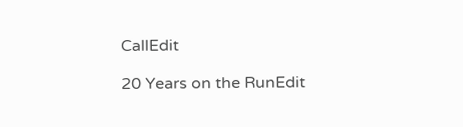CallEdit

20 Years on the RunEdit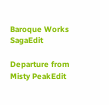Baroque Works SagaEdit

Departure from Misty PeakEdit